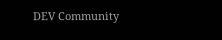DEV Community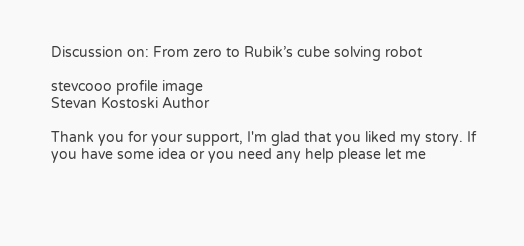Discussion on: From zero to Rubik’s cube solving robot

stevcooo profile image
Stevan Kostoski Author

Thank you for your support, I'm glad that you liked my story. If you have some idea or you need any help please let me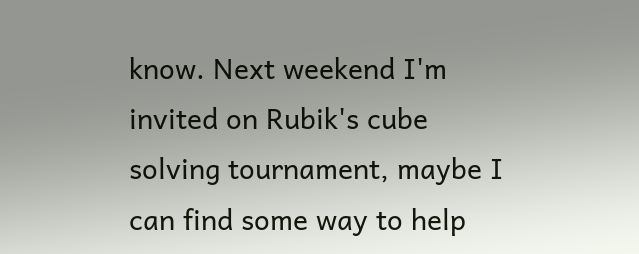know. Next weekend I'm invited on Rubik's cube solving tournament, maybe I can find some way to help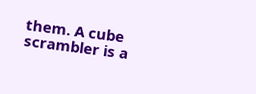them. A cube scrambler is a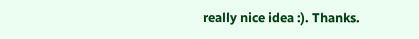really nice idea :). Thanks.